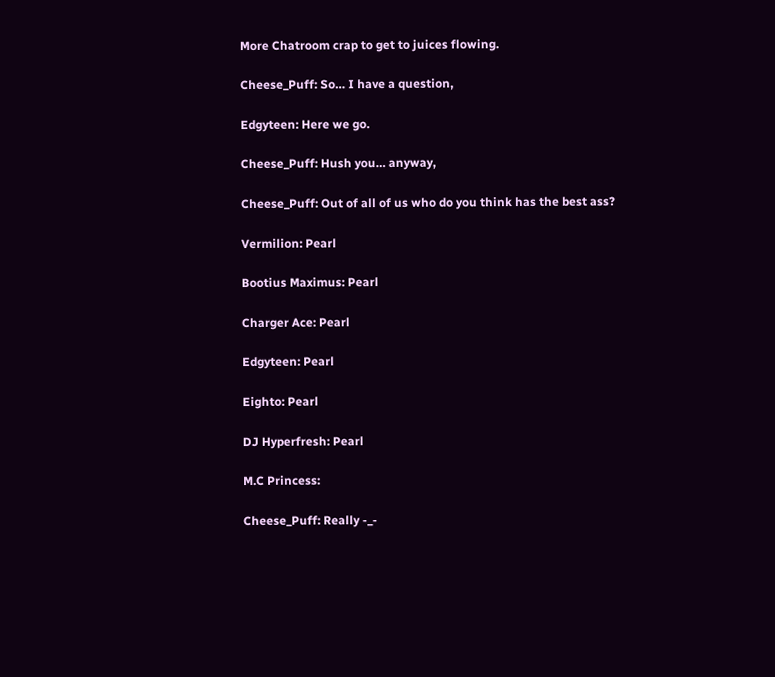More Chatroom crap to get to juices flowing.

Cheese_Puff: So… I have a question,

Edgyteen: Here we go.

Cheese_Puff: Hush you… anyway,

Cheese_Puff: Out of all of us who do you think has the best ass?

Vermilion: Pearl

Bootius Maximus: Pearl

Charger Ace: Pearl

Edgyteen: Pearl

Eighto: Pearl

DJ Hyperfresh: Pearl

M.C Princess:

Cheese_Puff: Really -_-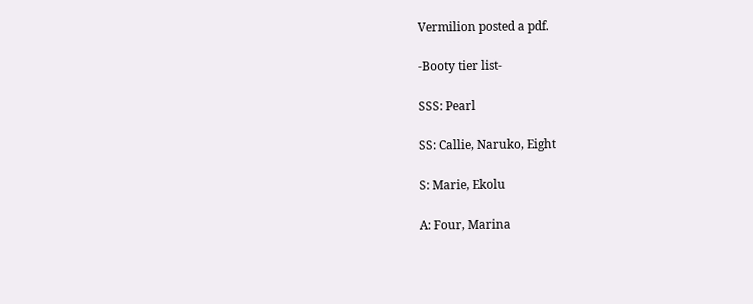Vermilion posted a pdf.

-Booty tier list-

SSS: Pearl

SS: Callie, Naruko, Eight

S: Marie, Ekolu

A: Four, Marina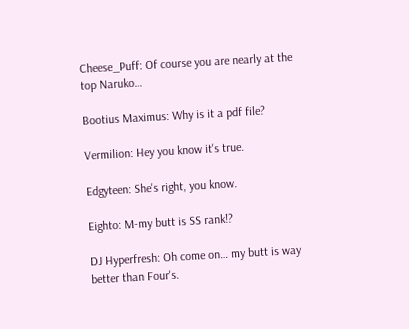Cheese_Puff: Of course you are nearly at the top Naruko…

Bootius Maximus: Why is it a pdf file?

Vermilion: Hey you know it's true.

Edgyteen: She's right, you know.

Eighto: M-my butt is SS rank!?

DJ Hyperfresh: Oh come on… my butt is way better than Four's.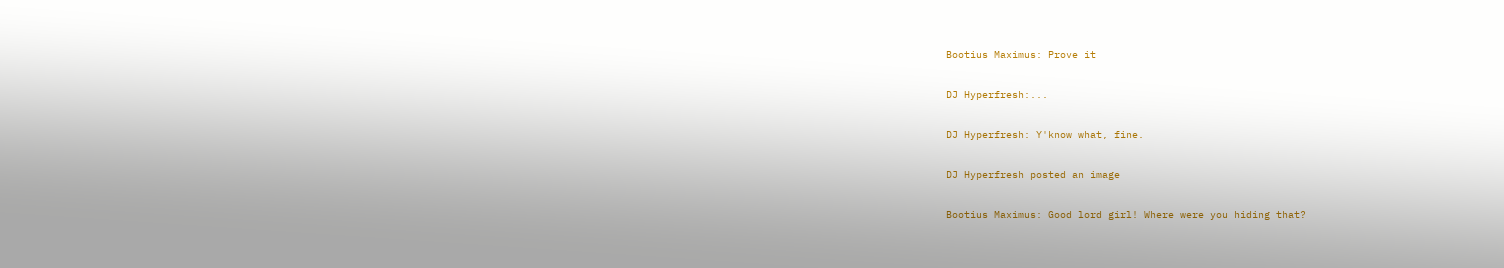Bootius Maximus: Prove it

DJ Hyperfresh:...

DJ Hyperfresh: Y'know what, fine.

DJ Hyperfresh posted an image

Bootius Maximus: Good lord girl! Where were you hiding that?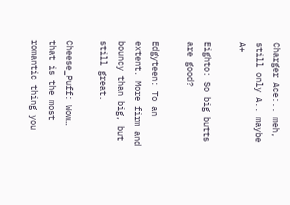Charger Ace:.. meh, still only A.. maybe A+

Eighto: So big butts are good?

Edgyteen: To an extent. More firm and bouncy than big, but still great.

Cheese_Puff: Wow… that is the most romantic thing you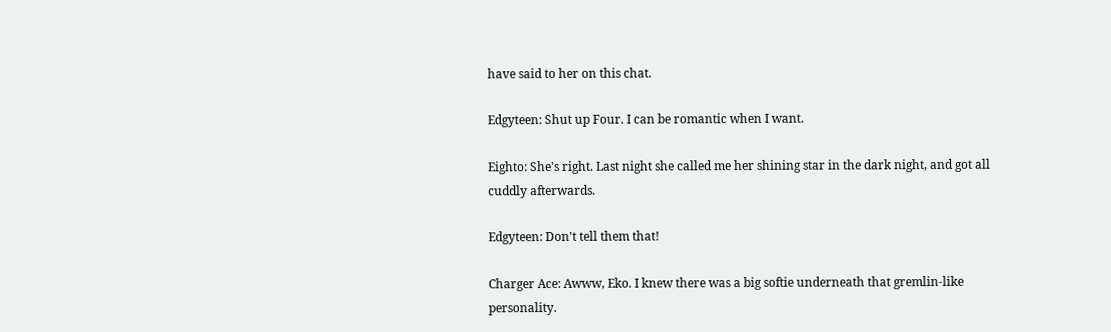have said to her on this chat.

Edgyteen: Shut up Four. I can be romantic when I want.

Eighto: She's right. Last night she called me her shining star in the dark night, and got all cuddly afterwards.

Edgyteen: Don't tell them that!

Charger Ace: Awww, Eko. I knew there was a big softie underneath that gremlin-like personality.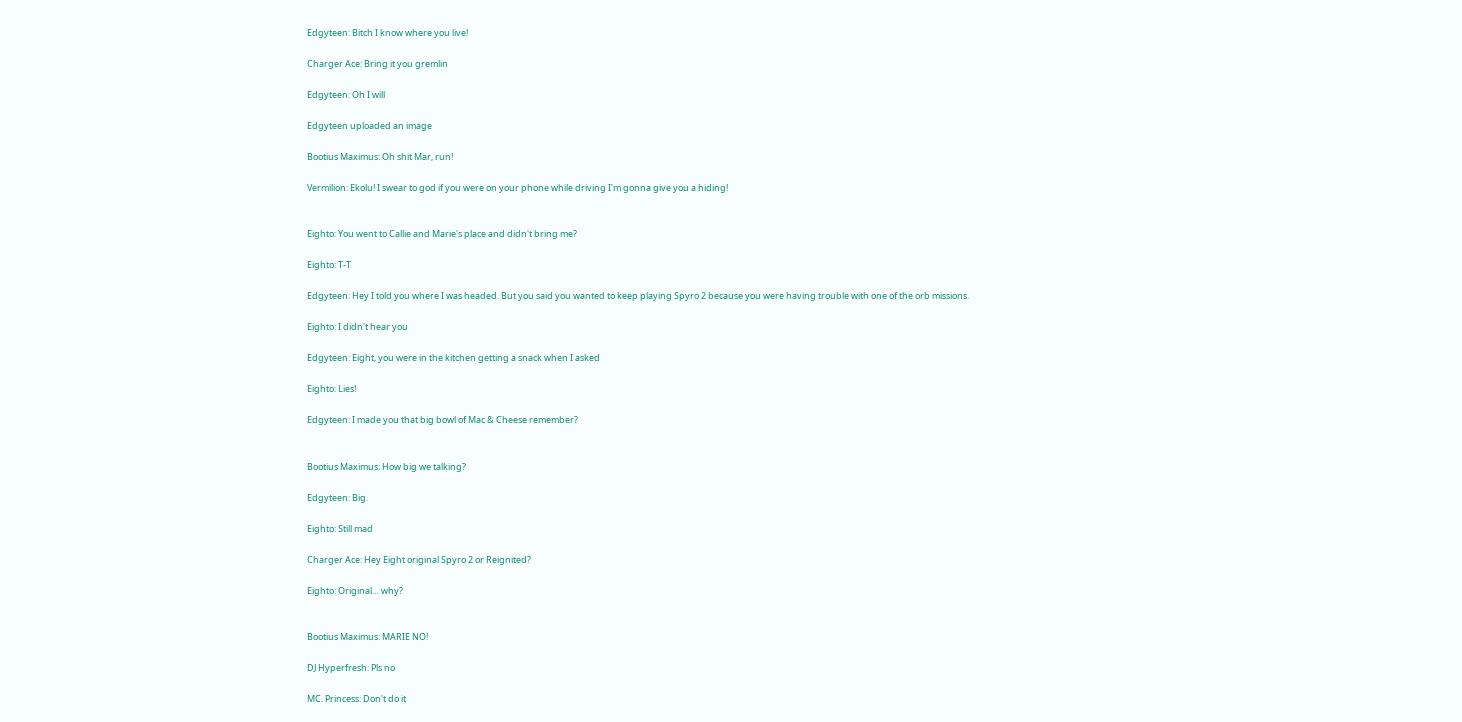Edgyteen: Bitch I know where you live!

Charger Ace: Bring it you gremlin

Edgyteen: Oh I will

Edgyteen uploaded an image

Bootius Maximus: Oh shit Mar, run!

Vermilion: Ekolu! I swear to god if you were on your phone while driving I'm gonna give you a hiding!


Eighto: You went to Callie and Marie's place and didn't bring me?

Eighto: T-T

Edgyteen: Hey I told you where I was headed. But you said you wanted to keep playing Spyro 2 because you were having trouble with one of the orb missions.

Eighto: I didn't hear you

Edgyteen: Eight, you were in the kitchen getting a snack when I asked

Eighto: Lies!

Edgyteen: I made you that big bowl of Mac & Cheese remember?


Bootius Maximus: How big we talking?

Edgyteen: Big.

Eighto: Still mad

Charger Ace: Hey Eight original Spyro 2 or Reignited?

Eighto: Original… why?


Bootius Maximus: MARIE NO!

DJ Hyperfresh: Pls no

MC. Princess: Don't do it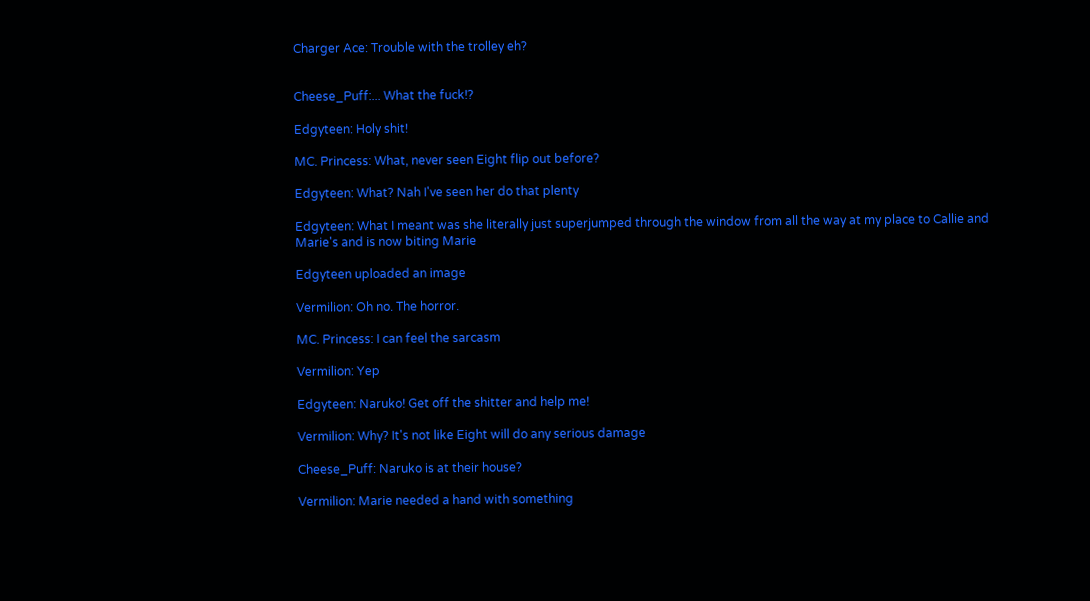Charger Ace: Trouble with the trolley eh?


Cheese_Puff:... What the fuck!?

Edgyteen: Holy shit!

MC. Princess: What, never seen Eight flip out before?

Edgyteen: What? Nah I've seen her do that plenty

Edgyteen: What I meant was she literally just superjumped through the window from all the way at my place to Callie and Marie's and is now biting Marie

Edgyteen uploaded an image

Vermilion: Oh no. The horror.

MC. Princess: I can feel the sarcasm

Vermilion: Yep

Edgyteen: Naruko! Get off the shitter and help me!

Vermilion: Why? It's not like Eight will do any serious damage

Cheese_Puff: Naruko is at their house?

Vermilion: Marie needed a hand with something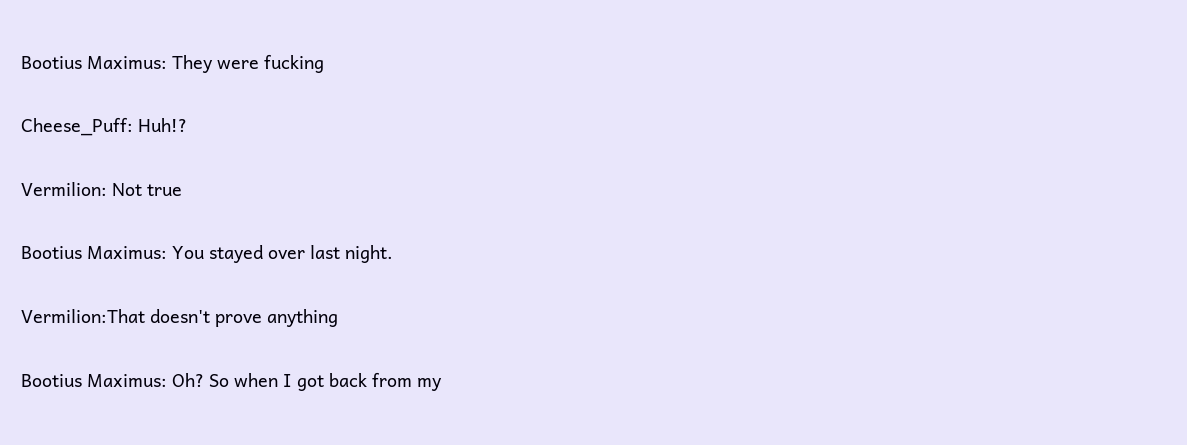Bootius Maximus: They were fucking

Cheese_Puff: Huh!?

Vermilion: Not true

Bootius Maximus: You stayed over last night.

Vermilion:That doesn't prove anything

Bootius Maximus: Oh? So when I got back from my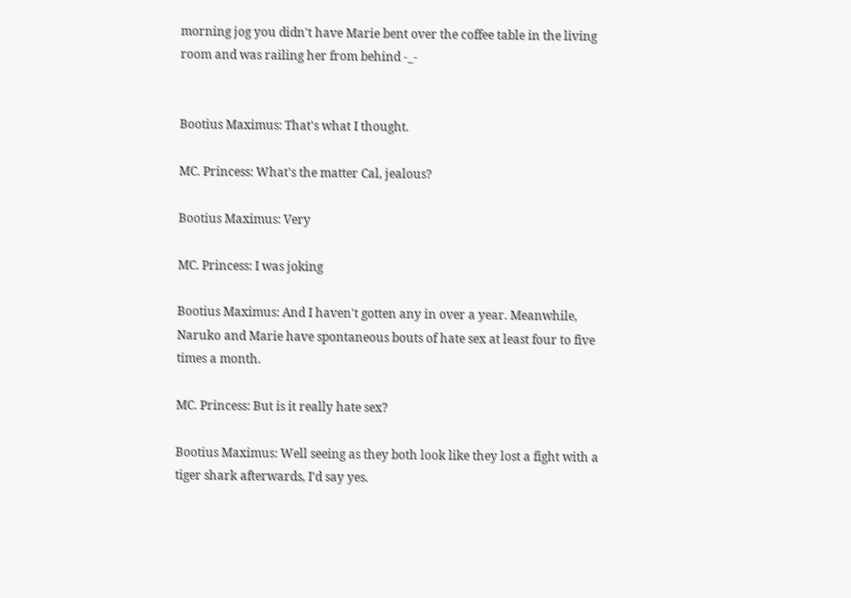morning jog you didn't have Marie bent over the coffee table in the living room and was railing her from behind -_-


Bootius Maximus: That's what I thought.

MC. Princess: What's the matter Cal, jealous?

Bootius Maximus: Very

MC. Princess: I was joking

Bootius Maximus: And I haven't gotten any in over a year. Meanwhile, Naruko and Marie have spontaneous bouts of hate sex at least four to five times a month.

MC. Princess: But is it really hate sex?

Bootius Maximus: Well seeing as they both look like they lost a fight with a tiger shark afterwards, I'd say yes.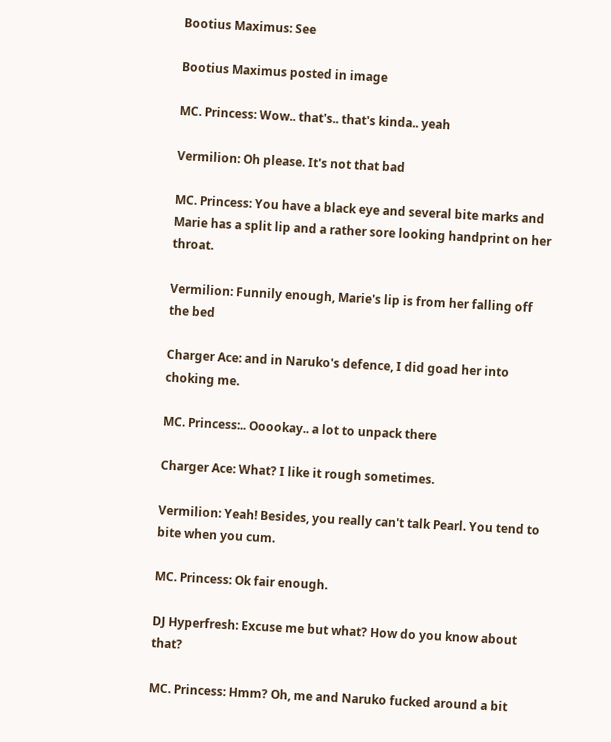Bootius Maximus: See

Bootius Maximus posted in image

MC. Princess: Wow.. that's.. that's kinda.. yeah

Vermilion: Oh please. It's not that bad

MC. Princess: You have a black eye and several bite marks and Marie has a split lip and a rather sore looking handprint on her throat.

Vermilion: Funnily enough, Marie's lip is from her falling off the bed

Charger Ace: and in Naruko's defence, I did goad her into choking me.

MC. Princess:.. Ooookay.. a lot to unpack there

Charger Ace: What? I like it rough sometimes.

Vermilion: Yeah! Besides, you really can't talk Pearl. You tend to bite when you cum.

MC. Princess: Ok fair enough.

DJ Hyperfresh: Excuse me but what? How do you know about that?

MC. Princess: Hmm? Oh, me and Naruko fucked around a bit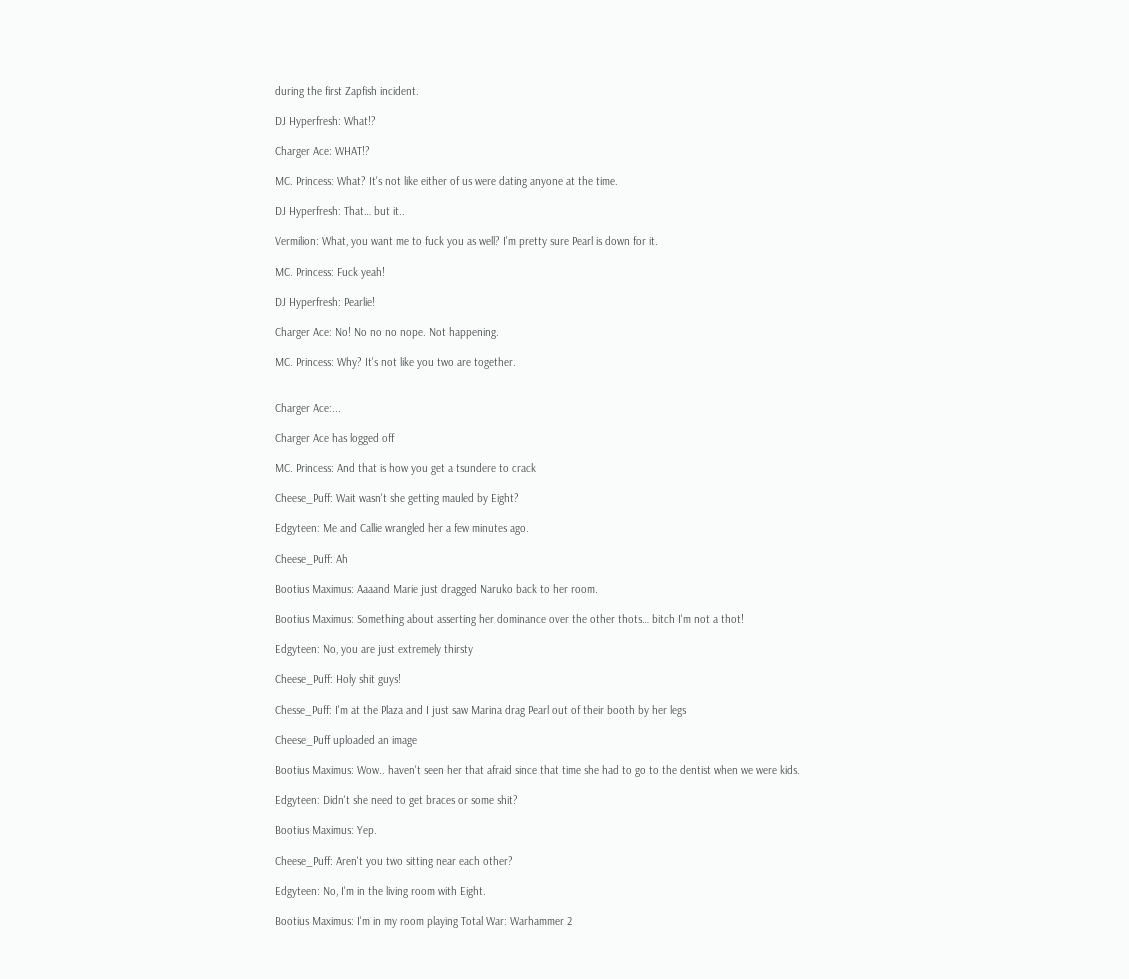during the first Zapfish incident.

DJ Hyperfresh: What!?

Charger Ace: WHAT!?

MC. Princess: What? It's not like either of us were dating anyone at the time.

DJ Hyperfresh: That… but it..

Vermilion: What, you want me to fuck you as well? I'm pretty sure Pearl is down for it.

MC. Princess: Fuck yeah!

DJ Hyperfresh: Pearlie!

Charger Ace: No! No no no nope. Not happening.

MC. Princess: Why? It's not like you two are together.


Charger Ace:...

Charger Ace has logged off

MC. Princess: And that is how you get a tsundere to crack

Cheese_Puff: Wait wasn't she getting mauled by Eight?

Edgyteen: Me and Callie wrangled her a few minutes ago.

Cheese_Puff: Ah

Bootius Maximus: Aaaand Marie just dragged Naruko back to her room.

Bootius Maximus: Something about asserting her dominance over the other thots… bitch I'm not a thot!

Edgyteen: No, you are just extremely thirsty

Cheese_Puff: Holy shit guys!

Chesse_Puff: I'm at the Plaza and I just saw Marina drag Pearl out of their booth by her legs

Cheese_Puff uploaded an image

Bootius Maximus: Wow.. haven't seen her that afraid since that time she had to go to the dentist when we were kids.

Edgyteen: Didn't she need to get braces or some shit?

Bootius Maximus: Yep.

Cheese_Puff: Aren't you two sitting near each other?

Edgyteen: No, I'm in the living room with Eight.

Bootius Maximus: I'm in my room playing Total War: Warhammer 2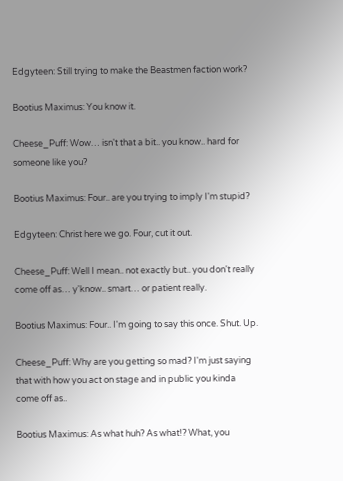Edgyteen: Still trying to make the Beastmen faction work?

Bootius Maximus: You know it.

Cheese_Puff: Wow… isn't that a bit.. you know.. hard for someone like you?

Bootius Maximus: Four.. are you trying to imply I'm stupid?

Edgyteen: Christ here we go. Four, cut it out.

Cheese_Puff: Well I mean.. not exactly but.. you don't really come off as… y'know.. smart… or patient really.

Bootius Maximus: Four.. I'm going to say this once. Shut. Up.

Cheese_Puff: Why are you getting so mad? I'm just saying that with how you act on stage and in public you kinda come off as..

Bootius Maximus: As what huh? As what!? What, you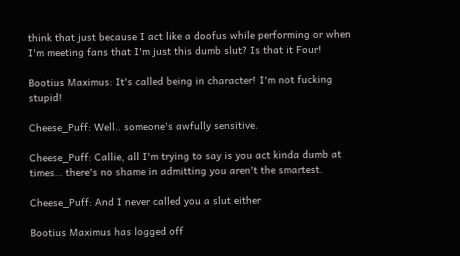think that just because I act like a doofus while performing or when I'm meeting fans that I'm just this dumb slut? Is that it Four!

Bootius Maximus: It's called being in character! I'm not fucking stupid!

Cheese_Puff: Well.. someone's awfully sensitive.

Cheese_Puff: Callie, all I'm trying to say is you act kinda dumb at times… there's no shame in admitting you aren't the smartest.

Cheese_Puff: And I never called you a slut either

Bootius Maximus has logged off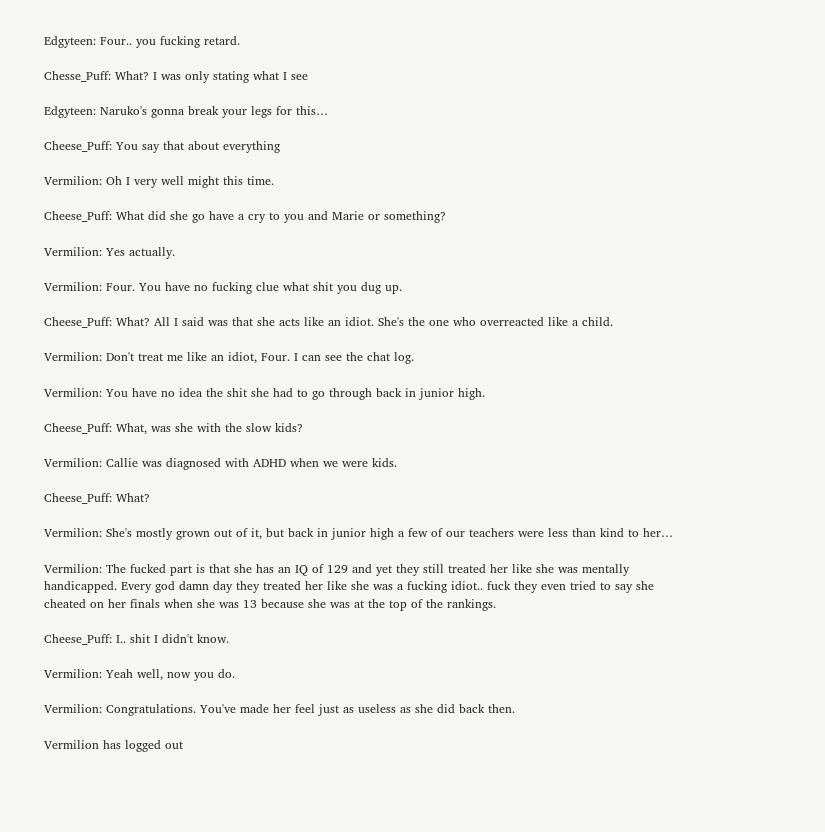Edgyteen: Four.. you fucking retard.

Chesse_Puff: What? I was only stating what I see

Edgyteen: Naruko's gonna break your legs for this…

Cheese_Puff: You say that about everything

Vermilion: Oh I very well might this time.

Cheese_Puff: What did she go have a cry to you and Marie or something?

Vermilion: Yes actually.

Vermilion: Four. You have no fucking clue what shit you dug up.

Cheese_Puff: What? All I said was that she acts like an idiot. She's the one who overreacted like a child.

Vermilion: Don't treat me like an idiot, Four. I can see the chat log.

Vermilion: You have no idea the shit she had to go through back in junior high.

Cheese_Puff: What, was she with the slow kids?

Vermilion: Callie was diagnosed with ADHD when we were kids.

Cheese_Puff: What?

Vermilion: She's mostly grown out of it, but back in junior high a few of our teachers were less than kind to her…

Vermilion: The fucked part is that she has an IQ of 129 and yet they still treated her like she was mentally handicapped. Every god damn day they treated her like she was a fucking idiot.. fuck they even tried to say she cheated on her finals when she was 13 because she was at the top of the rankings.

Cheese_Puff: I.. shit I didn't know.

Vermilion: Yeah well, now you do.

Vermilion: Congratulations. You've made her feel just as useless as she did back then.

Vermilion has logged out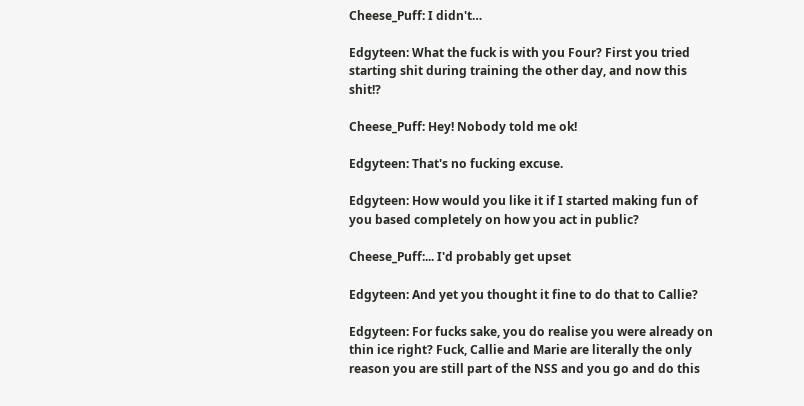Cheese_Puff: I didn't…

Edgyteen: What the fuck is with you Four? First you tried starting shit during training the other day, and now this shit!?

Cheese_Puff: Hey! Nobody told me ok!

Edgyteen: That's no fucking excuse.

Edgyteen: How would you like it if I started making fun of you based completely on how you act in public?

Cheese_Puff:... I'd probably get upset

Edgyteen: And yet you thought it fine to do that to Callie?

Edgyteen: For fucks sake, you do realise you were already on thin ice right? Fuck, Callie and Marie are literally the only reason you are still part of the NSS and you go and do this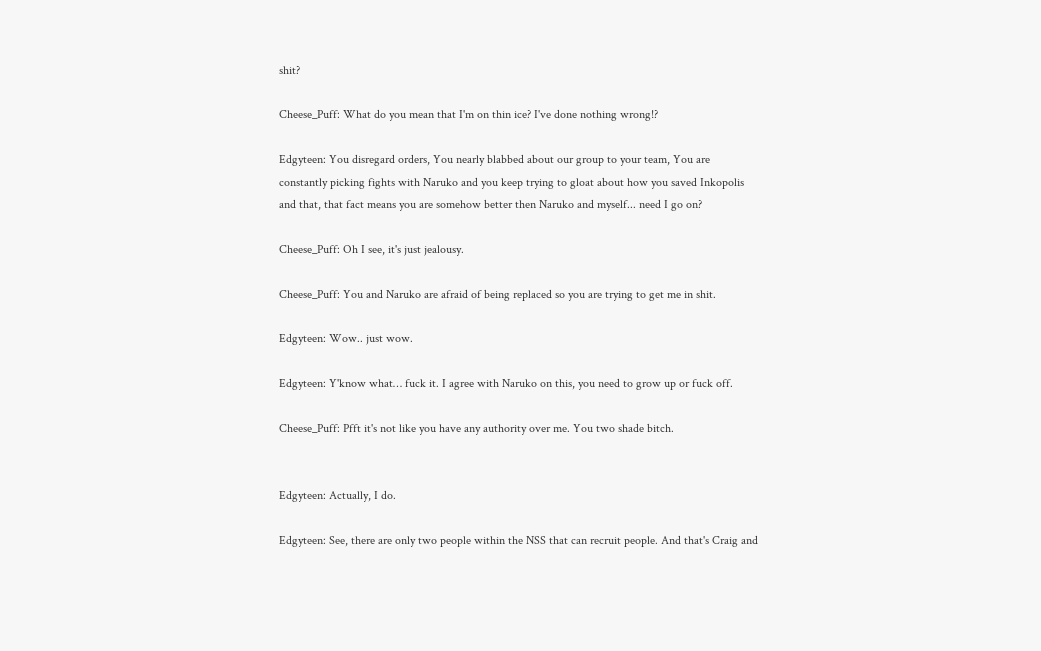shit?

Cheese_Puff: What do you mean that I'm on thin ice? I've done nothing wrong!?

Edgyteen: You disregard orders, You nearly blabbed about our group to your team, You are constantly picking fights with Naruko and you keep trying to gloat about how you saved Inkopolis and that, that fact means you are somehow better then Naruko and myself... need I go on?

Cheese_Puff: Oh I see, it's just jealousy.

Cheese_Puff: You and Naruko are afraid of being replaced so you are trying to get me in shit.

Edgyteen: Wow.. just wow.

Edgyteen: Y'know what… fuck it. I agree with Naruko on this, you need to grow up or fuck off.

Cheese_Puff: Pfft it's not like you have any authority over me. You two shade bitch.


Edgyteen: Actually, I do.

Edgyteen: See, there are only two people within the NSS that can recruit people. And that's Craig and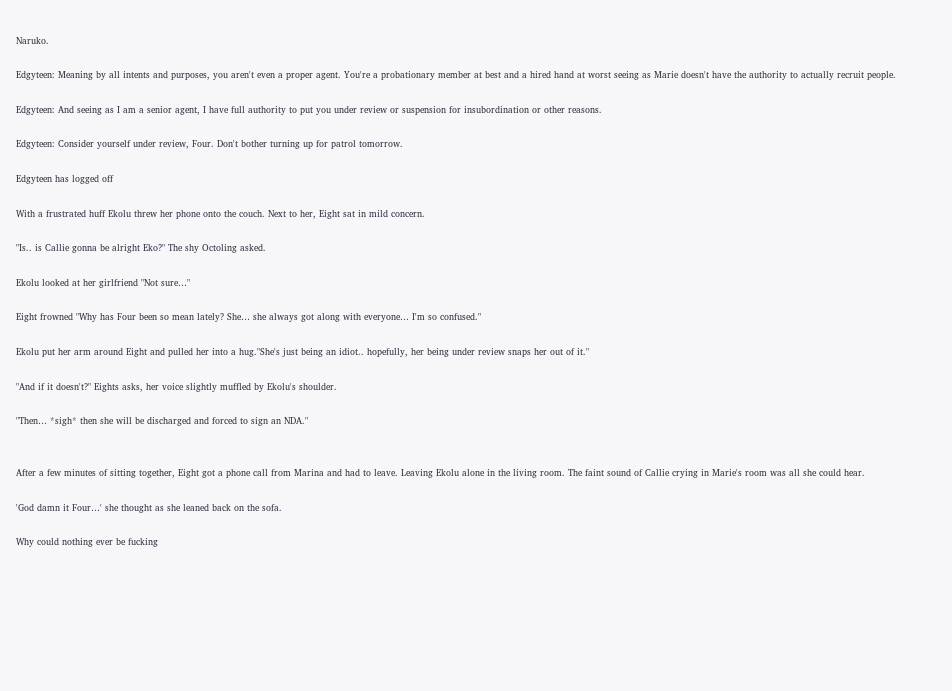Naruko.

Edgyteen: Meaning by all intents and purposes, you aren't even a proper agent. You're a probationary member at best and a hired hand at worst seeing as Marie doesn't have the authority to actually recruit people.

Edgyteen: And seeing as I am a senior agent, I have full authority to put you under review or suspension for insubordination or other reasons.

Edgyteen: Consider yourself under review, Four. Don't bother turning up for patrol tomorrow.

Edgyteen has logged off

With a frustrated huff Ekolu threw her phone onto the couch. Next to her, Eight sat in mild concern.

"Is.. is Callie gonna be alright Eko?" The shy Octoling asked.

Ekolu looked at her girlfriend "Not sure…"

Eight frowned "Why has Four been so mean lately? She… she always got along with everyone… I'm so confused."

Ekolu put her arm around Eight and pulled her into a hug."She's just being an idiot.. hopefully, her being under review snaps her out of it."

"And if it doesn't?" Eights asks, her voice slightly muffled by Ekolu's shoulder.

"Then… *sigh* then she will be discharged and forced to sign an NDA."


After a few minutes of sitting together, Eight got a phone call from Marina and had to leave. Leaving Ekolu alone in the living room. The faint sound of Callie crying in Marie's room was all she could hear.

'God damn it Four…' she thought as she leaned back on the sofa.

Why could nothing ever be fucking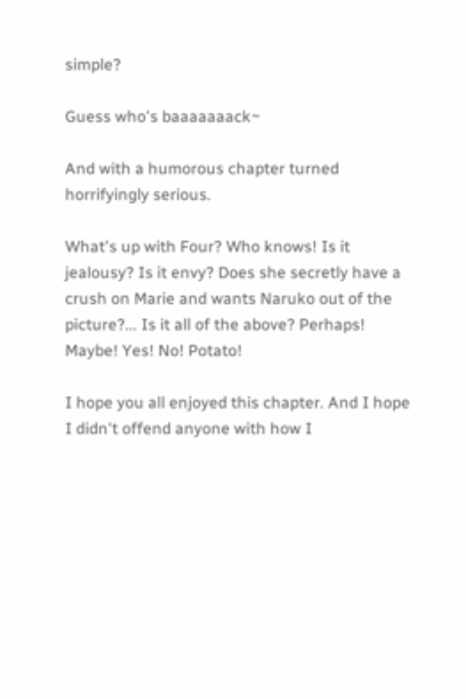simple?

Guess who's baaaaaaack~

And with a humorous chapter turned horrifyingly serious.

What's up with Four? Who knows! Is it jealousy? Is it envy? Does she secretly have a crush on Marie and wants Naruko out of the picture?... Is it all of the above? Perhaps! Maybe! Yes! No! Potato!

I hope you all enjoyed this chapter. And I hope I didn't offend anyone with how I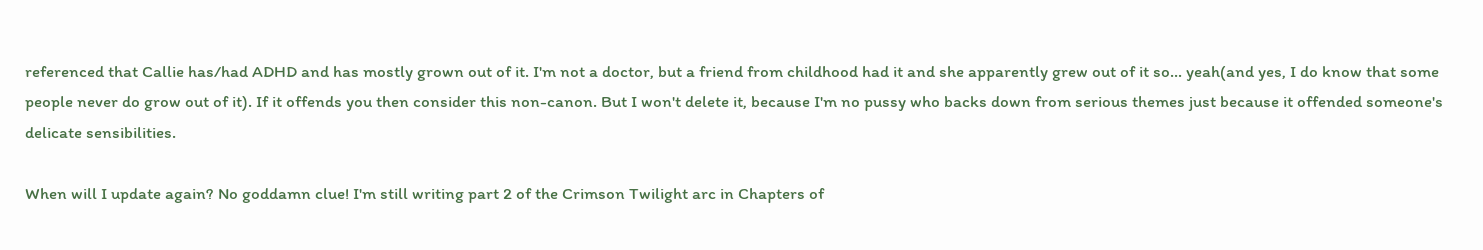referenced that Callie has/had ADHD and has mostly grown out of it. I'm not a doctor, but a friend from childhood had it and she apparently grew out of it so… yeah(and yes, I do know that some people never do grow out of it). If it offends you then consider this non-canon. But I won't delete it, because I'm no pussy who backs down from serious themes just because it offended someone's delicate sensibilities.

When will I update again? No goddamn clue! I'm still writing part 2 of the Crimson Twilight arc in Chapters of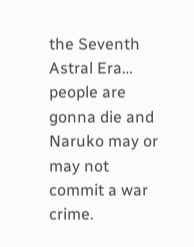the Seventh Astral Era… people are gonna die and Naruko may or may not commit a war crime.